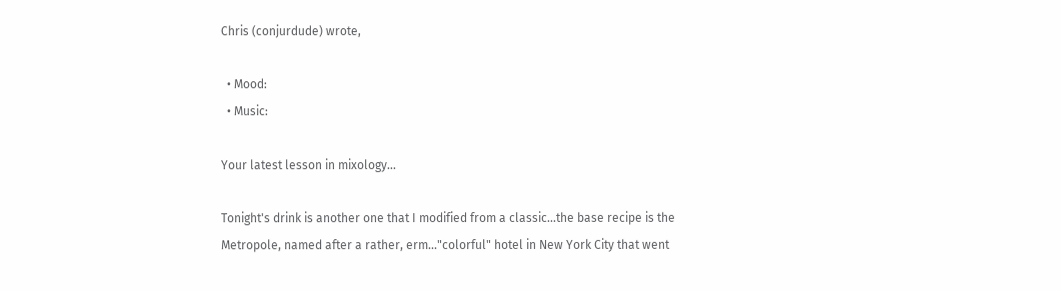Chris (conjurdude) wrote,

  • Mood:
  • Music:

Your latest lesson in mixology...

Tonight's drink is another one that I modified from a classic...the base recipe is the Metropole, named after a rather, erm..."colorful" hotel in New York City that went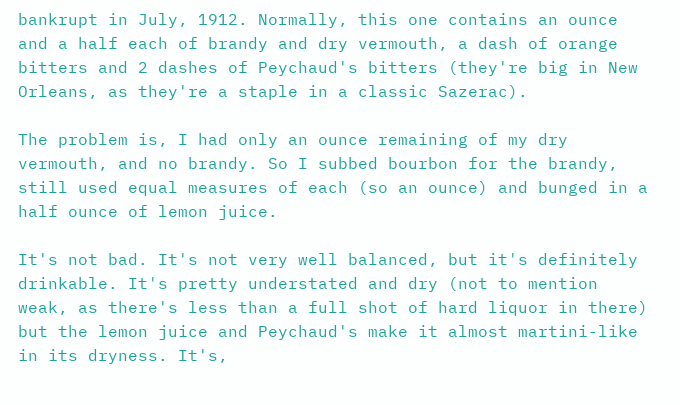bankrupt in July, 1912. Normally, this one contains an ounce and a half each of brandy and dry vermouth, a dash of orange bitters and 2 dashes of Peychaud's bitters (they're big in New Orleans, as they're a staple in a classic Sazerac).

The problem is, I had only an ounce remaining of my dry vermouth, and no brandy. So I subbed bourbon for the brandy, still used equal measures of each (so an ounce) and bunged in a half ounce of lemon juice.

It's not bad. It's not very well balanced, but it's definitely drinkable. It's pretty understated and dry (not to mention weak, as there's less than a full shot of hard liquor in there) but the lemon juice and Peychaud's make it almost martini-like in its dryness. It's,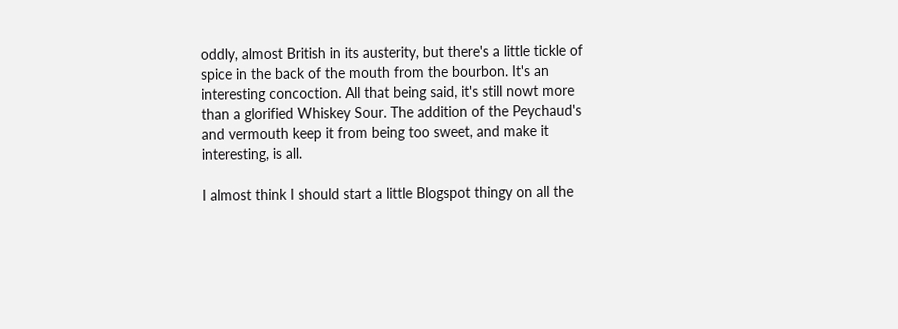oddly, almost British in its austerity, but there's a little tickle of spice in the back of the mouth from the bourbon. It's an interesting concoction. All that being said, it's still nowt more than a glorified Whiskey Sour. The addition of the Peychaud's and vermouth keep it from being too sweet, and make it interesting, is all.

I almost think I should start a little Blogspot thingy on all the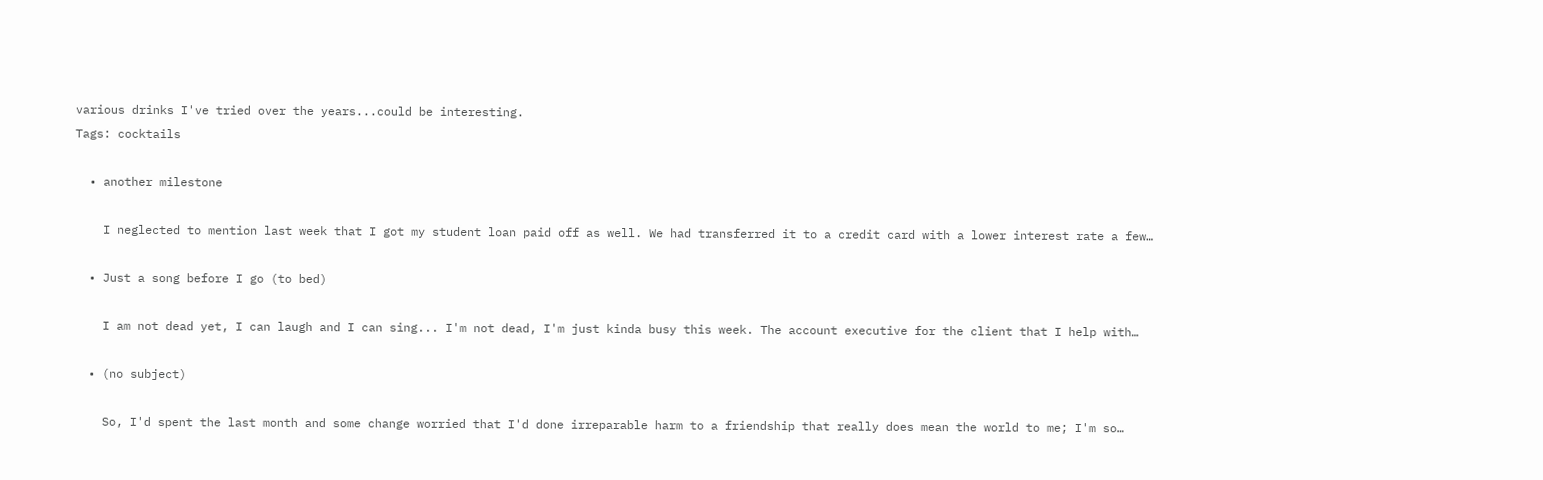various drinks I've tried over the years...could be interesting.
Tags: cocktails

  • another milestone

    I neglected to mention last week that I got my student loan paid off as well. We had transferred it to a credit card with a lower interest rate a few…

  • Just a song before I go (to bed)

    I am not dead yet, I can laugh and I can sing... I'm not dead, I'm just kinda busy this week. The account executive for the client that I help with…

  • (no subject)

    So, I'd spent the last month and some change worried that I'd done irreparable harm to a friendship that really does mean the world to me; I'm so…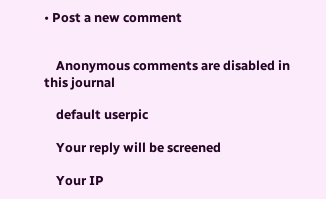• Post a new comment


    Anonymous comments are disabled in this journal

    default userpic

    Your reply will be screened

    Your IP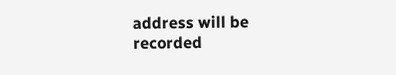address will be recorded